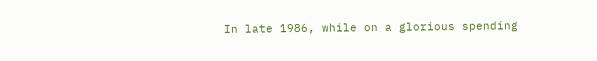In late 1986, while on a glorious spending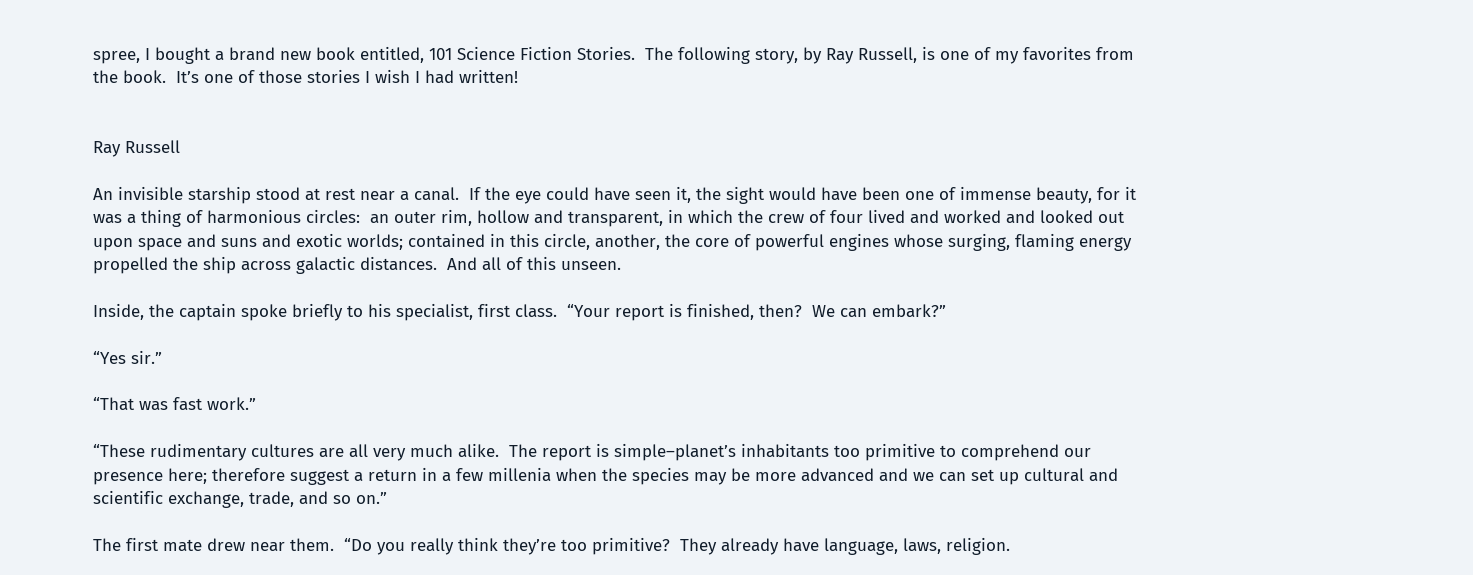spree, I bought a brand new book entitled, 101 Science Fiction Stories.  The following story, by Ray Russell, is one of my favorites from the book.  It’s one of those stories I wish I had written!


Ray Russell

An invisible starship stood at rest near a canal.  If the eye could have seen it, the sight would have been one of immense beauty, for it was a thing of harmonious circles:  an outer rim, hollow and transparent, in which the crew of four lived and worked and looked out upon space and suns and exotic worlds; contained in this circle, another, the core of powerful engines whose surging, flaming energy propelled the ship across galactic distances.  And all of this unseen.

Inside, the captain spoke briefly to his specialist, first class.  “Your report is finished, then?  We can embark?”

“Yes sir.”

“That was fast work.”

“These rudimentary cultures are all very much alike.  The report is simple–planet’s inhabitants too primitive to comprehend our presence here; therefore suggest a return in a few millenia when the species may be more advanced and we can set up cultural and scientific exchange, trade, and so on.”

The first mate drew near them.  “Do you really think they’re too primitive?  They already have language, laws, religion.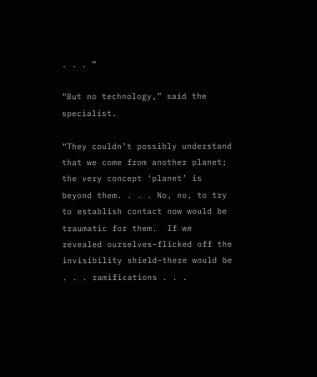. . . ”

“But no technology,” said the specialist.

“They couldn’t possibly understand that we come from another planet; the very concept ‘planet’ is beyond them. . . . No, no, to try to establish contact now would be traumatic for them.  If we revealed ourselves–flicked off the invisibility shield–there would be . . . ramifications . . .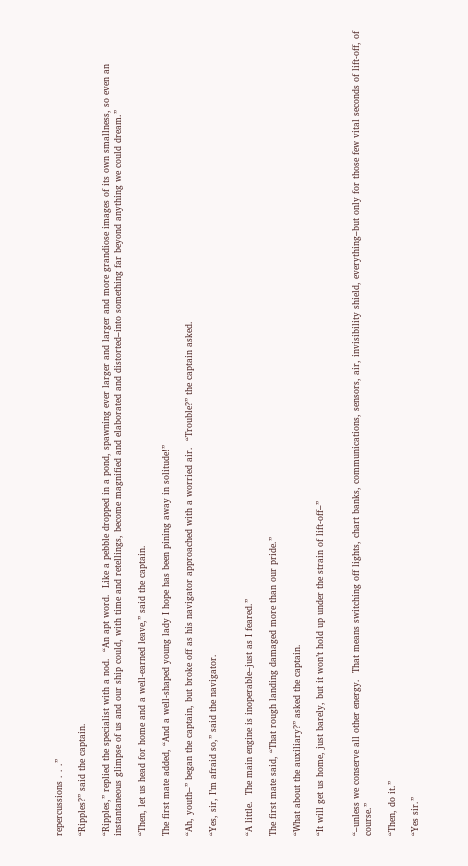repercussions . . .”

“Ripples?” said the captain.

“Ripples,” replied the specialist with a nod.  “An apt word.  Like a pebble dropped in a pond, spawning ever larger and larger and more grandiose images of its own smallness, so even an instantaneous glimpse of us and our ship could, with time and retellings, become magnified and elaborated and distorted–into something far beyond anything we could dream.”

“Then, let us head for home and a well-earned leave,” said the captain.

The first mate added, “And a well-shaped young lady I hope has been pining away in solitude!”

“Ah, youth–” began the captain, but broke off as his navigator approached with a worried air.  “Trouble?” the captain asked.

“Yes, sir, I’m afraid so,” said the navigator.


“A little.  The main engine is inoperable–just as I feared.”

The first mate said, “That rough landing damaged more than our pride.”

“What about the auxiliary?” asked the captain.

“It will get us home, just barely, but it won’t hold up under the strain of lift-off–”


“–unless we conserve all other energy.  That means switching off lights, chart banks, communications, sensors, air, invisibility shield, everything–but only for those few vital seconds of lift-off, of course.”

“Then, do it.”

“Yes sir.”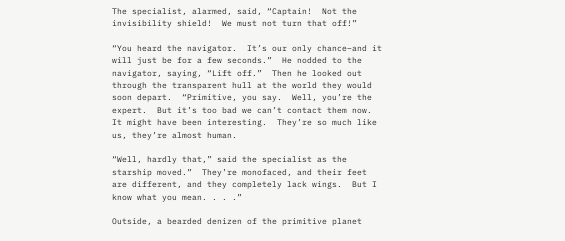The specialist, alarmed, said, “Captain!  Not the invisibility shield!  We must not turn that off!”

“You heard the navigator.  It’s our only chance–and it will just be for a few seconds.”  He nodded to the navigator, saying, “Lift off.”  Then he looked out through the transparent hull at the world they would soon depart.  “Primitive, you say.  Well, you’re the expert.  But it’s too bad we can’t contact them now. It might have been interesting.  They’re so much like us, they’re almost human.

“Well, hardly that,” said the specialist as the starship moved.”  They’re monofaced, and their feet are different, and they completely lack wings.  But I know what you mean. . . .”

Outside, a bearded denizen of the primitive planet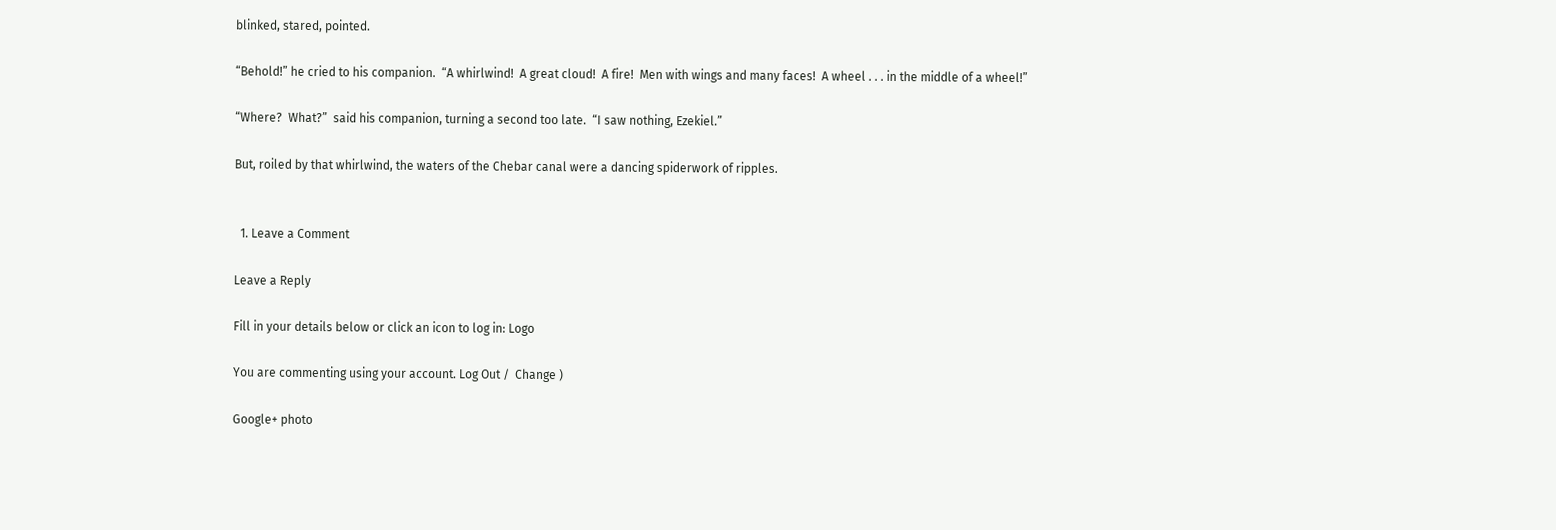blinked, stared, pointed.

“Behold!” he cried to his companion.  “A whirlwind!  A great cloud!  A fire!  Men with wings and many faces!  A wheel . . . in the middle of a wheel!”

“Where?  What?”  said his companion, turning a second too late.  “I saw nothing, Ezekiel.”

But, roiled by that whirlwind, the waters of the Chebar canal were a dancing spiderwork of ripples.


  1. Leave a Comment

Leave a Reply

Fill in your details below or click an icon to log in: Logo

You are commenting using your account. Log Out /  Change )

Google+ photo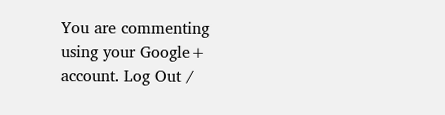You are commenting using your Google+ account. Log Out /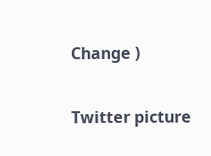Change )

Twitter picture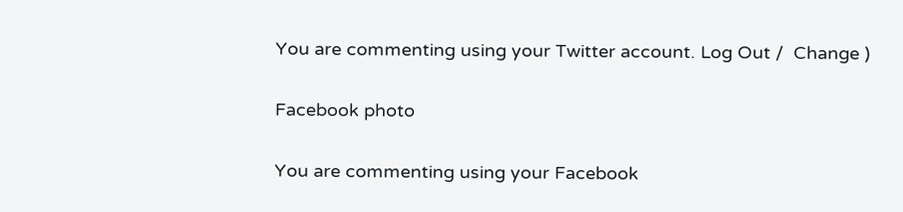You are commenting using your Twitter account. Log Out /  Change )

Facebook photo

You are commenting using your Facebook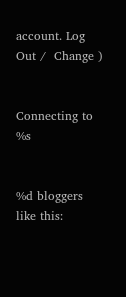account. Log Out /  Change )


Connecting to %s


%d bloggers like this: